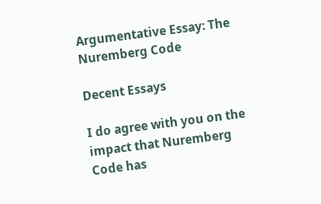Argumentative Essay: The Nuremberg Code

Decent Essays

I do agree with you on the impact that Nuremberg Code has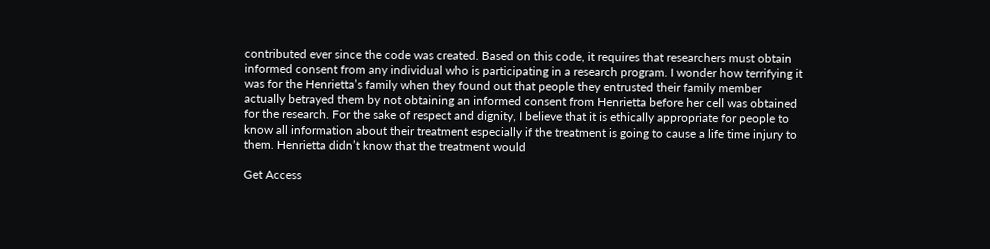contributed ever since the code was created. Based on this code, it requires that researchers must obtain informed consent from any individual who is participating in a research program. I wonder how terrifying it was for the Henrietta’s family when they found out that people they entrusted their family member actually betrayed them by not obtaining an informed consent from Henrietta before her cell was obtained for the research. For the sake of respect and dignity, I believe that it is ethically appropriate for people to know all information about their treatment especially if the treatment is going to cause a life time injury to them. Henrietta didn’t know that the treatment would

Get Access